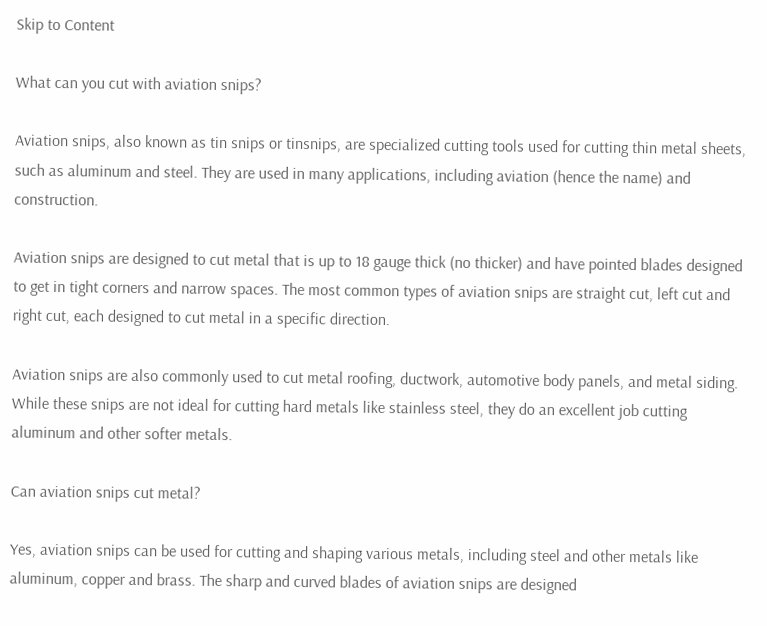Skip to Content

What can you cut with aviation snips?

Aviation snips, also known as tin snips or tinsnips, are specialized cutting tools used for cutting thin metal sheets, such as aluminum and steel. They are used in many applications, including aviation (hence the name) and construction.

Aviation snips are designed to cut metal that is up to 18 gauge thick (no thicker) and have pointed blades designed to get in tight corners and narrow spaces. The most common types of aviation snips are straight cut, left cut and right cut, each designed to cut metal in a specific direction.

Aviation snips are also commonly used to cut metal roofing, ductwork, automotive body panels, and metal siding. While these snips are not ideal for cutting hard metals like stainless steel, they do an excellent job cutting aluminum and other softer metals.

Can aviation snips cut metal?

Yes, aviation snips can be used for cutting and shaping various metals, including steel and other metals like aluminum, copper and brass. The sharp and curved blades of aviation snips are designed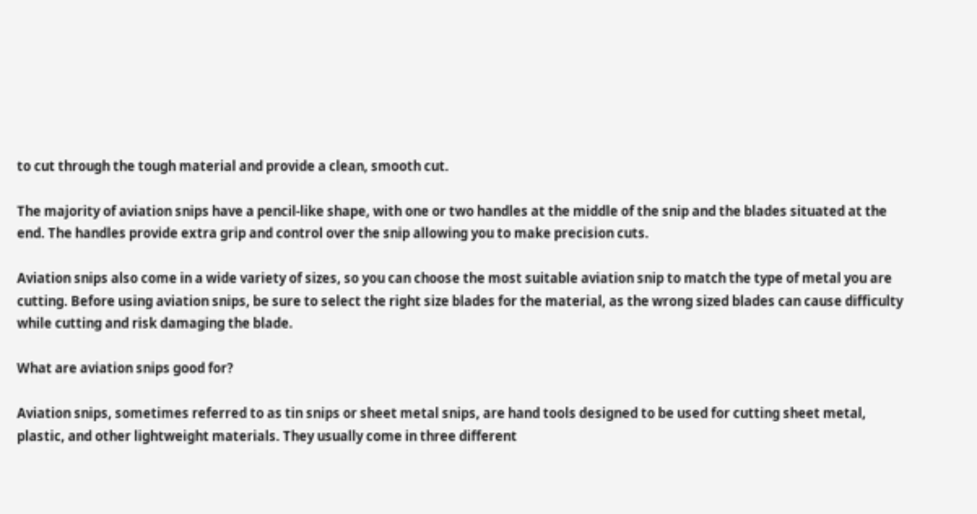to cut through the tough material and provide a clean, smooth cut.

The majority of aviation snips have a pencil-like shape, with one or two handles at the middle of the snip and the blades situated at the end. The handles provide extra grip and control over the snip allowing you to make precision cuts.

Aviation snips also come in a wide variety of sizes, so you can choose the most suitable aviation snip to match the type of metal you are cutting. Before using aviation snips, be sure to select the right size blades for the material, as the wrong sized blades can cause difficulty while cutting and risk damaging the blade.

What are aviation snips good for?

Aviation snips, sometimes referred to as tin snips or sheet metal snips, are hand tools designed to be used for cutting sheet metal, plastic, and other lightweight materials. They usually come in three different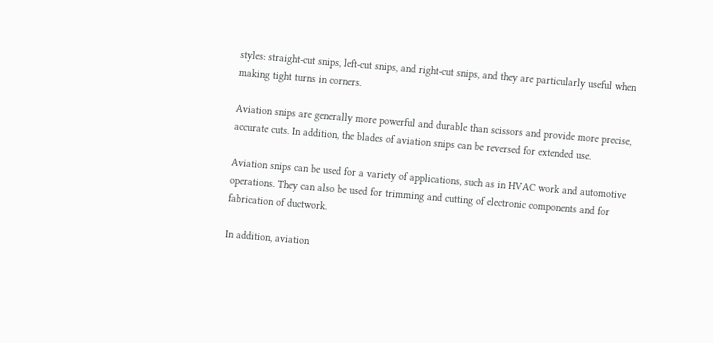styles: straight-cut snips, left-cut snips, and right-cut snips, and they are particularly useful when making tight turns in corners.

Aviation snips are generally more powerful and durable than scissors and provide more precise, accurate cuts. In addition, the blades of aviation snips can be reversed for extended use.

Aviation snips can be used for a variety of applications, such as in HVAC work and automotive operations. They can also be used for trimming and cutting of electronic components and for fabrication of ductwork.

In addition, aviation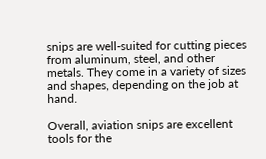snips are well-suited for cutting pieces from aluminum, steel, and other metals. They come in a variety of sizes and shapes, depending on the job at hand.

Overall, aviation snips are excellent tools for the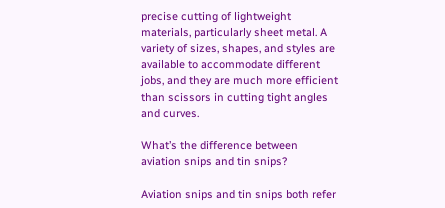precise cutting of lightweight materials, particularly sheet metal. A variety of sizes, shapes, and styles are available to accommodate different jobs, and they are much more efficient than scissors in cutting tight angles and curves.

What’s the difference between aviation snips and tin snips?

Aviation snips and tin snips both refer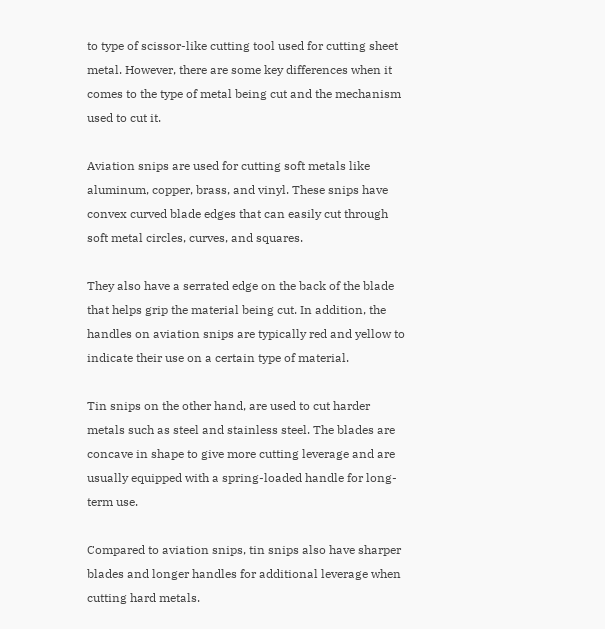to type of scissor-like cutting tool used for cutting sheet metal. However, there are some key differences when it comes to the type of metal being cut and the mechanism used to cut it.

Aviation snips are used for cutting soft metals like aluminum, copper, brass, and vinyl. These snips have convex curved blade edges that can easily cut through soft metal circles, curves, and squares.

They also have a serrated edge on the back of the blade that helps grip the material being cut. In addition, the handles on aviation snips are typically red and yellow to indicate their use on a certain type of material.

Tin snips on the other hand, are used to cut harder metals such as steel and stainless steel. The blades are concave in shape to give more cutting leverage and are usually equipped with a spring-loaded handle for long-term use.

Compared to aviation snips, tin snips also have sharper blades and longer handles for additional leverage when cutting hard metals.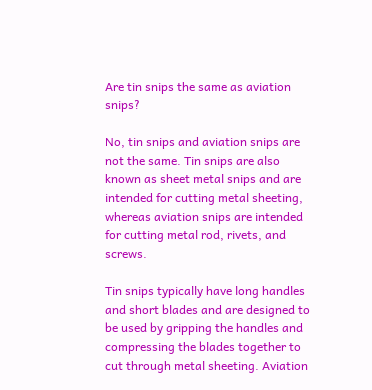Are tin snips the same as aviation snips?

No, tin snips and aviation snips are not the same. Tin snips are also known as sheet metal snips and are intended for cutting metal sheeting, whereas aviation snips are intended for cutting metal rod, rivets, and screws.

Tin snips typically have long handles and short blades and are designed to be used by gripping the handles and compressing the blades together to cut through metal sheeting. Aviation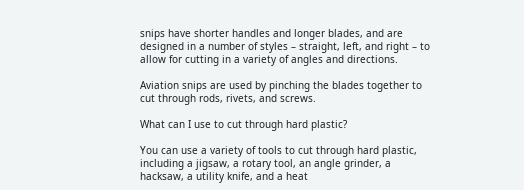snips have shorter handles and longer blades, and are designed in a number of styles – straight, left, and right – to allow for cutting in a variety of angles and directions.

Aviation snips are used by pinching the blades together to cut through rods, rivets, and screws.

What can I use to cut through hard plastic?

You can use a variety of tools to cut through hard plastic, including a jigsaw, a rotary tool, an angle grinder, a hacksaw, a utility knife, and a heat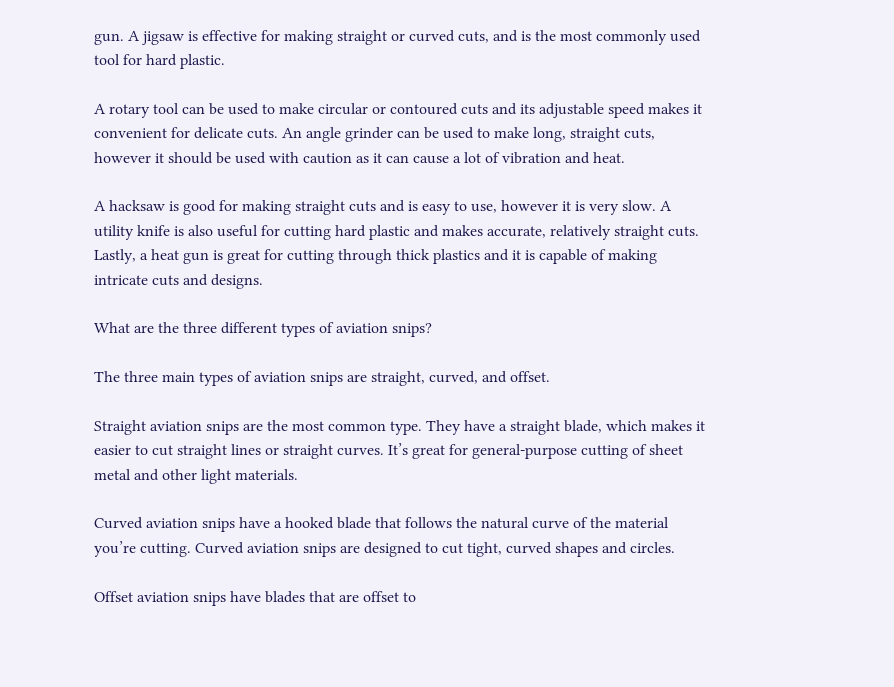gun. A jigsaw is effective for making straight or curved cuts, and is the most commonly used tool for hard plastic.

A rotary tool can be used to make circular or contoured cuts and its adjustable speed makes it convenient for delicate cuts. An angle grinder can be used to make long, straight cuts, however it should be used with caution as it can cause a lot of vibration and heat.

A hacksaw is good for making straight cuts and is easy to use, however it is very slow. A utility knife is also useful for cutting hard plastic and makes accurate, relatively straight cuts. Lastly, a heat gun is great for cutting through thick plastics and it is capable of making intricate cuts and designs.

What are the three different types of aviation snips?

The three main types of aviation snips are straight, curved, and offset.

Straight aviation snips are the most common type. They have a straight blade, which makes it easier to cut straight lines or straight curves. It’s great for general-purpose cutting of sheet metal and other light materials.

Curved aviation snips have a hooked blade that follows the natural curve of the material you’re cutting. Curved aviation snips are designed to cut tight, curved shapes and circles.

Offset aviation snips have blades that are offset to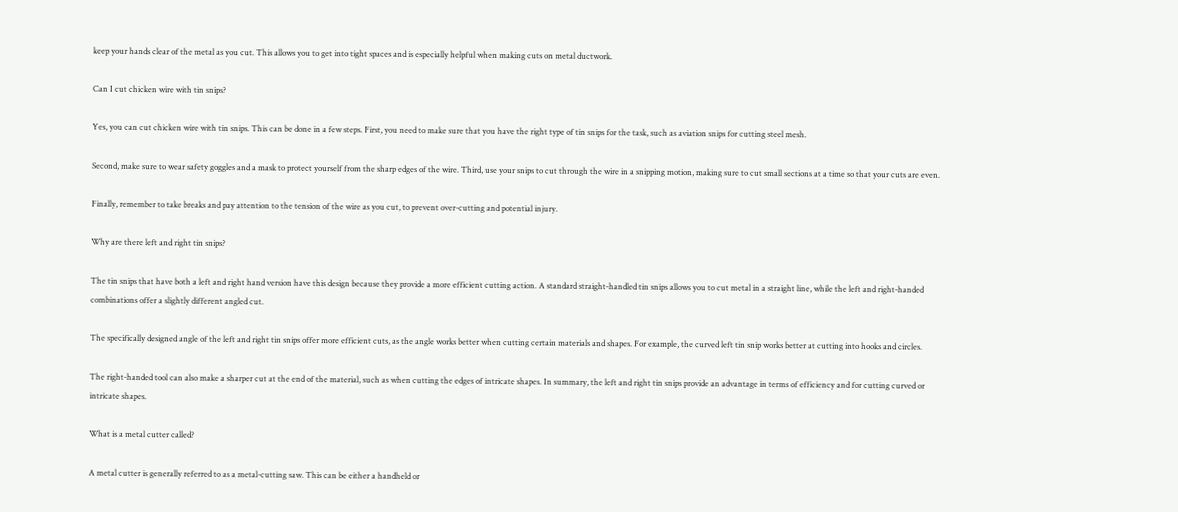keep your hands clear of the metal as you cut. This allows you to get into tight spaces and is especially helpful when making cuts on metal ductwork.

Can I cut chicken wire with tin snips?

Yes, you can cut chicken wire with tin snips. This can be done in a few steps. First, you need to make sure that you have the right type of tin snips for the task, such as aviation snips for cutting steel mesh.

Second, make sure to wear safety goggles and a mask to protect yourself from the sharp edges of the wire. Third, use your snips to cut through the wire in a snipping motion, making sure to cut small sections at a time so that your cuts are even.

Finally, remember to take breaks and pay attention to the tension of the wire as you cut, to prevent over-cutting and potential injury.

Why are there left and right tin snips?

The tin snips that have both a left and right hand version have this design because they provide a more efficient cutting action. A standard straight-handled tin snips allows you to cut metal in a straight line, while the left and right-handed combinations offer a slightly different angled cut.

The specifically designed angle of the left and right tin snips offer more efficient cuts, as the angle works better when cutting certain materials and shapes. For example, the curved left tin snip works better at cutting into hooks and circles.

The right-handed tool can also make a sharper cut at the end of the material, such as when cutting the edges of intricate shapes. In summary, the left and right tin snips provide an advantage in terms of efficiency and for cutting curved or intricate shapes.

What is a metal cutter called?

A metal cutter is generally referred to as a metal-cutting saw. This can be either a handheld or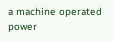a machine operated power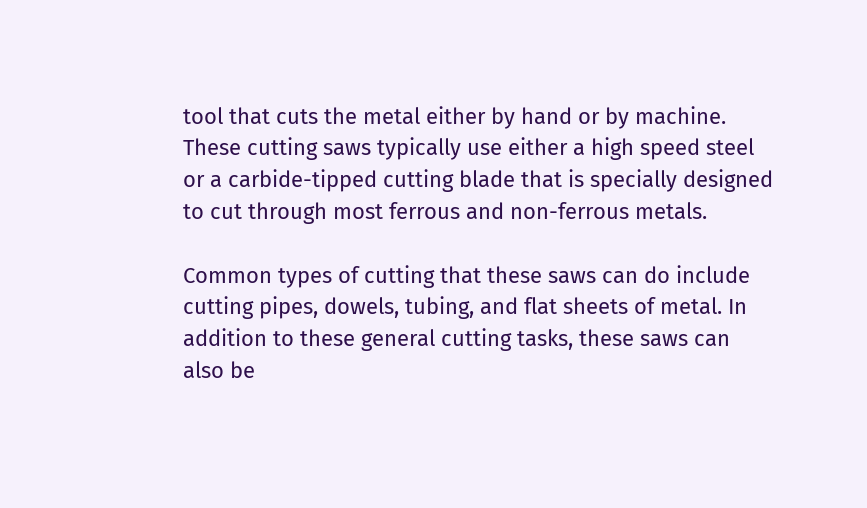tool that cuts the metal either by hand or by machine. These cutting saws typically use either a high speed steel or a carbide-tipped cutting blade that is specially designed to cut through most ferrous and non-ferrous metals.

Common types of cutting that these saws can do include cutting pipes, dowels, tubing, and flat sheets of metal. In addition to these general cutting tasks, these saws can also be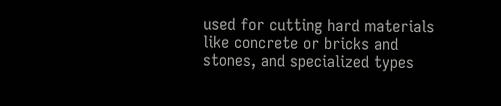used for cutting hard materials like concrete or bricks and stones, and specialized types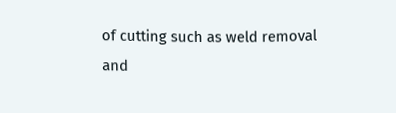of cutting such as weld removal and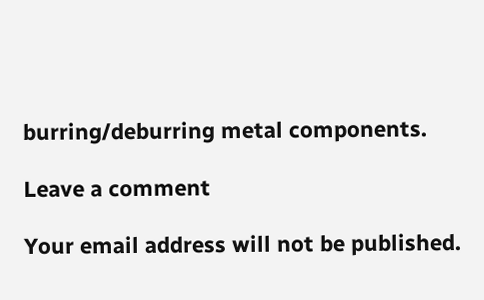burring/deburring metal components.

Leave a comment

Your email address will not be published.